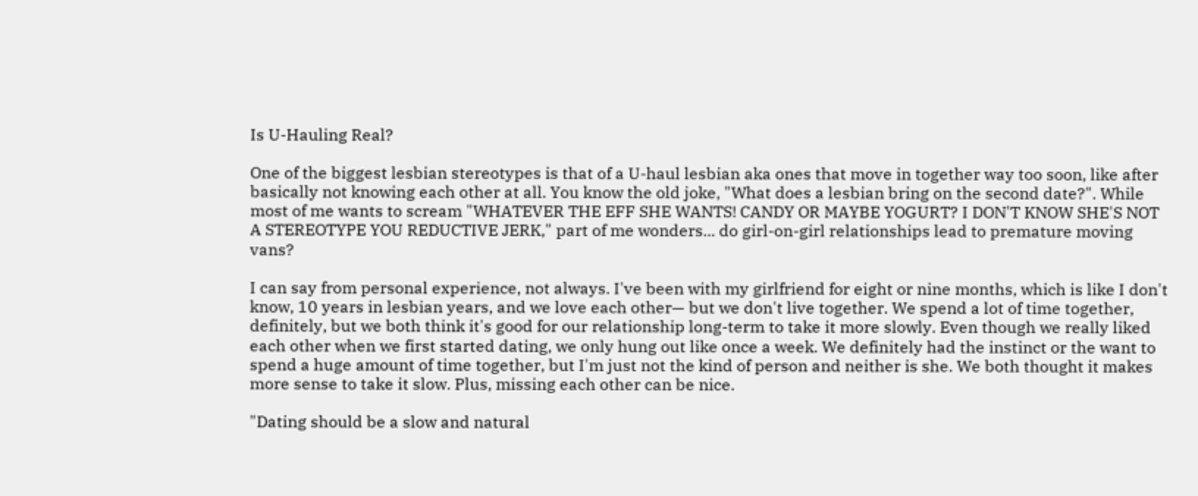Is U-Hauling Real?

One of the biggest lesbian stereotypes is that of a U-haul lesbian aka ones that move in together way too soon, like after basically not knowing each other at all. You know the old joke, "What does a lesbian bring on the second date?". While most of me wants to scream "WHATEVER THE EFF SHE WANTS! CANDY OR MAYBE YOGURT? I DON'T KNOW SHE'S NOT A STEREOTYPE YOU REDUCTIVE JERK," part of me wonders... do girl-on-girl relationships lead to premature moving vans?

I can say from personal experience, not always. I've been with my girlfriend for eight or nine months, which is like I don't know, 10 years in lesbian years, and we love each other— but we don't live together. We spend a lot of time together, definitely, but we both think it's good for our relationship long-term to take it more slowly. Even though we really liked each other when we first started dating, we only hung out like once a week. We definitely had the instinct or the want to spend a huge amount of time together, but I'm just not the kind of person and neither is she. We both thought it makes more sense to take it slow. Plus, missing each other can be nice.

"Dating should be a slow and natural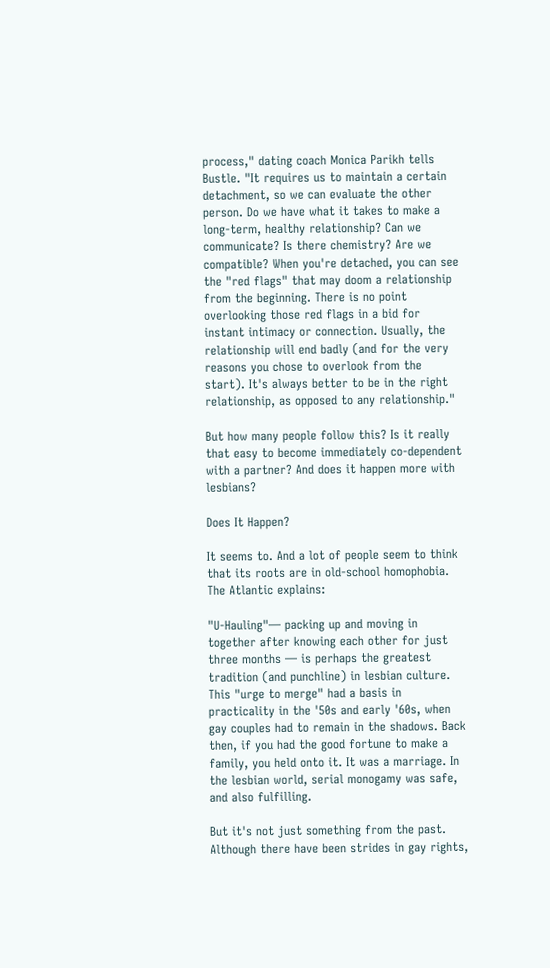process," dating coach Monica Parikh tells Bustle. "It requires us to maintain a certain detachment, so we can evaluate the other person. Do we have what it takes to make a long-term, healthy relationship? Can we communicate? Is there chemistry? Are we compatible? When you're detached, you can see the "red flags" that may doom a relationship from the beginning. There is no point overlooking those red flags in a bid for instant intimacy or connection. Usually, the relationship will end badly (and for the very reasons you chose to overlook from the start). It's always better to be in the right relationship, as opposed to any relationship."

But how many people follow this? Is it really that easy to become immediately co-dependent with a partner? And does it happen more with lesbians?

Does It Happen?

It seems to. And a lot of people seem to think that its roots are in old-school homophobia. The Atlantic explains:

"U-Hauling"— packing up and moving in together after knowing each other for just three months — is perhaps the greatest tradition (and punchline) in lesbian culture. This "urge to merge" had a basis in practicality in the '50s and early '60s, when gay couples had to remain in the shadows. Back then, if you had the good fortune to make a family, you held onto it. It was a marriage. In the lesbian world, serial monogamy was safe, and also fulfilling.

But it's not just something from the past. Although there have been strides in gay rights,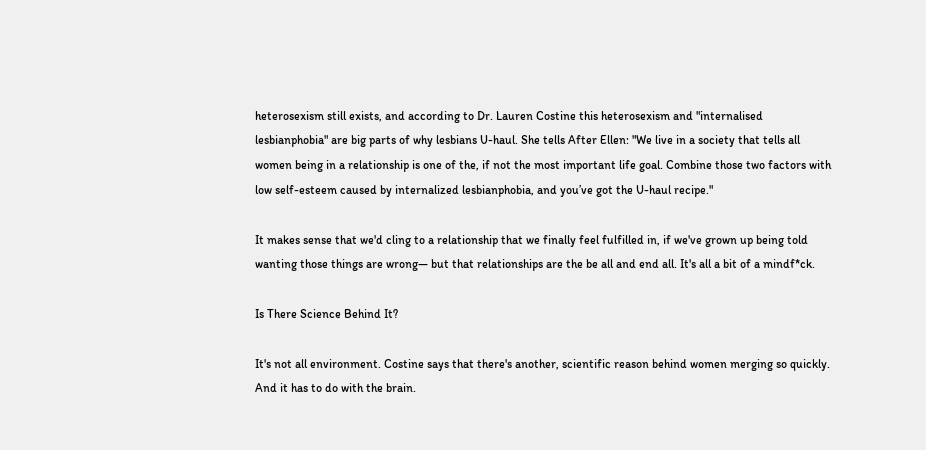heterosexism still exists, and according to Dr. Lauren Costine this heterosexism and "internalised lesbianphobia" are big parts of why lesbians U-haul. She tells After Ellen: "We live in a society that tells all women being in a relationship is one of the, if not the most important life goal. Combine those two factors with low self-esteem caused by internalized lesbianphobia, and you’ve got the U-haul recipe."

It makes sense that we'd cling to a relationship that we finally feel fulfilled in, if we've grown up being told wanting those things are wrong— but that relationships are the be all and end all. It's all a bit of a mindf*ck.

Is There Science Behind It?

It's not all environment. Costine says that there's another, scientific reason behind women merging so quickly. And it has to do with the brain.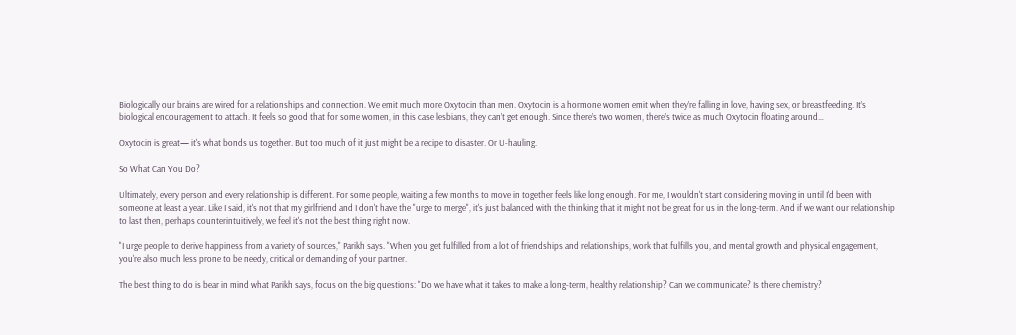Biologically our brains are wired for a relationships and connection. We emit much more Oxytocin than men. Oxytocin is a hormone women emit when they’re falling in love, having sex, or breastfeeding. It’s biological encouragement to attach. It feels so good that for some women, in this case lesbians, they can’t get enough. Since there’s two women, there’s twice as much Oxytocin floating around…

Oxytocin is great— it's what bonds us together. But too much of it just might be a recipe to disaster. Or U-hauling.

So What Can You Do?

Ultimately, every person and every relationship is different. For some people, waiting a few months to move in together feels like long enough. For me, I wouldn't start considering moving in until I'd been with someone at least a year. Like I said, it's not that my girlfriend and I don't have the "urge to merge", it's just balanced with the thinking that it might not be great for us in the long-term. And if we want our relationship to last then, perhaps counterintuitively, we feel it's not the best thing right now.

"I urge people to derive happiness from a variety of sources," Parikh says. "When you get fulfilled from a lot of friendships and relationships, work that fulfills you, and mental growth and physical engagement, you're also much less prone to be needy, critical or demanding of your partner.

The best thing to do is bear in mind what Parikh says, focus on the big questions: "Do we have what it takes to make a long-term, healthy relationship? Can we communicate? Is there chemistry?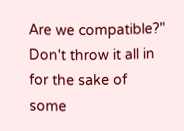Are we compatible?" Don't throw it all in for the sake of some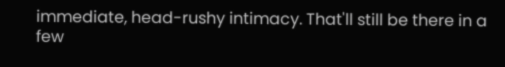immediate, head-rushy intimacy. That'll still be there in a few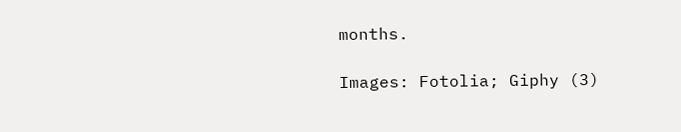months.

Images: Fotolia; Giphy (3)